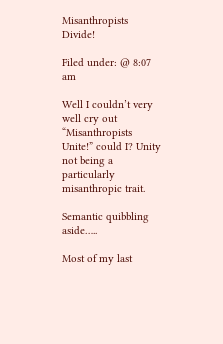Misanthropists Divide!

Filed under: @ 8:07 am

Well I couldn’t very well cry out “Misanthropists Unite!” could I? Unity not being a particularly misanthropic trait.

Semantic quibbling aside…..

Most of my last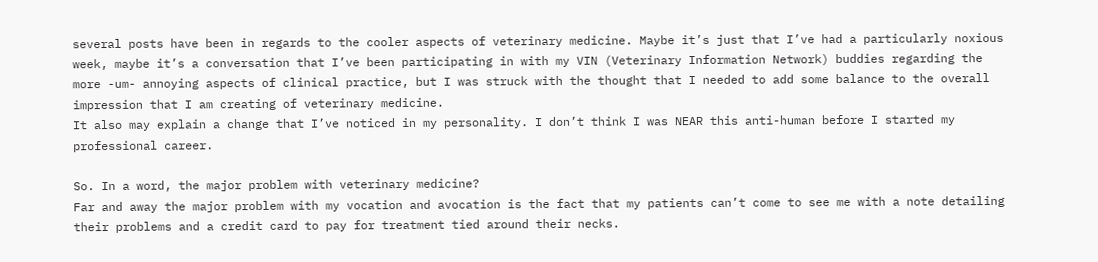several posts have been in regards to the cooler aspects of veterinary medicine. Maybe it’s just that I’ve had a particularly noxious week, maybe it’s a conversation that I’ve been participating in with my VIN (Veterinary Information Network) buddies regarding the more -um- annoying aspects of clinical practice, but I was struck with the thought that I needed to add some balance to the overall impression that I am creating of veterinary medicine.
It also may explain a change that I’ve noticed in my personality. I don’t think I was NEAR this anti-human before I started my professional career.

So. In a word, the major problem with veterinary medicine?
Far and away the major problem with my vocation and avocation is the fact that my patients can’t come to see me with a note detailing their problems and a credit card to pay for treatment tied around their necks.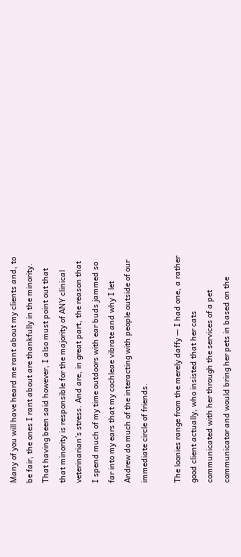Many of you will have heard me rant about my clients and, to be fair, the ones I rant about are thankfully in the minority. That having been said however, I also must point out that that minority is responsible for the majority of ANY clinical veterinarian’s stress. And are, in great part, the reason that I spend much of my time outdoors with ear buds jammed so far into my ears that my cochleae vibrate and why I let Andrew do much of the interacting with people outside of our immediate circle of friends.

The loonies range from the merely daffy — I had one, a rather good client actually, who insisted that her cats communicated with her through the services of a pet communicator and would bring her pets in based on the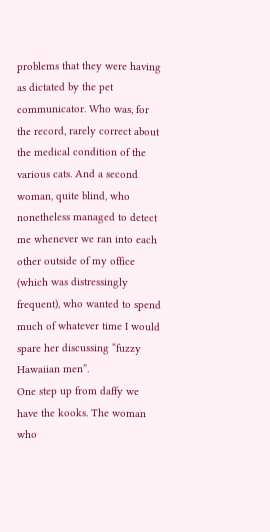problems that they were having as dictated by the pet communicator. Who was, for the record, rarely correct about the medical condition of the various cats. And a second woman, quite blind, who nonetheless managed to detect me whenever we ran into each other outside of my office (which was distressingly frequent), who wanted to spend much of whatever time I would spare her discussing “fuzzy Hawaiian men”.
One step up from daffy we have the kooks. The woman who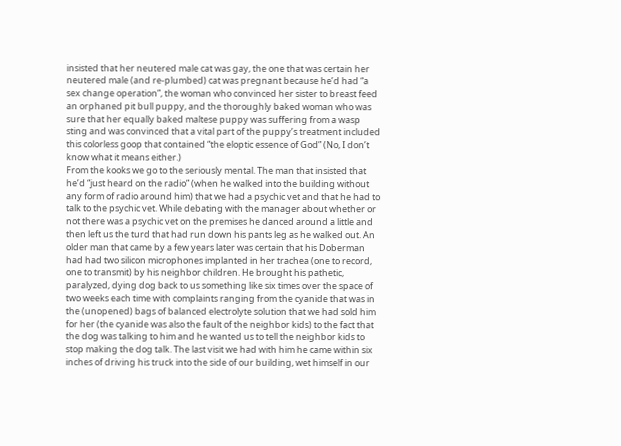insisted that her neutered male cat was gay, the one that was certain her neutered male (and re-plumbed) cat was pregnant because he’d had “a sex change operation”, the woman who convinced her sister to breast feed an orphaned pit bull puppy, and the thoroughly baked woman who was sure that her equally baked maltese puppy was suffering from a wasp sting and was convinced that a vital part of the puppy’s treatment included this colorless goop that contained “the eloptic essence of God” (No, I don’t know what it means either.)
From the kooks we go to the seriously mental. The man that insisted that he’d “just heard on the radio” (when he walked into the building without any form of radio around him) that we had a psychic vet and that he had to talk to the psychic vet. While debating with the manager about whether or not there was a psychic vet on the premises he danced around a little and then left us the turd that had run down his pants leg as he walked out. An older man that came by a few years later was certain that his Doberman had had two silicon microphones implanted in her trachea (one to record, one to transmit) by his neighbor children. He brought his pathetic, paralyzed, dying dog back to us something like six times over the space of two weeks each time with complaints ranging from the cyanide that was in the (unopened) bags of balanced electrolyte solution that we had sold him for her (the cyanide was also the fault of the neighbor kids) to the fact that the dog was talking to him and he wanted us to tell the neighbor kids to stop making the dog talk. The last visit we had with him he came within six inches of driving his truck into the side of our building, wet himself in our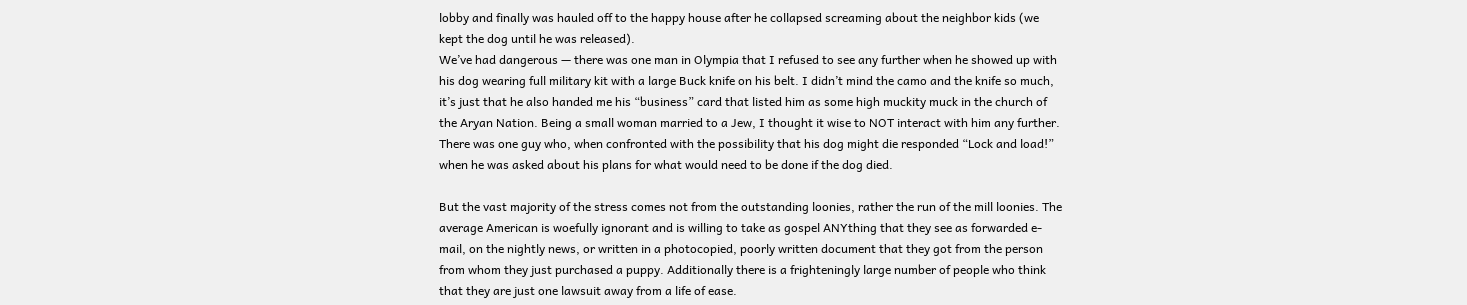lobby and finally was hauled off to the happy house after he collapsed screaming about the neighbor kids (we kept the dog until he was released).
We’ve had dangerous — there was one man in Olympia that I refused to see any further when he showed up with his dog wearing full military kit with a large Buck knife on his belt. I didn’t mind the camo and the knife so much, it’s just that he also handed me his “business” card that listed him as some high muckity muck in the church of the Aryan Nation. Being a small woman married to a Jew, I thought it wise to NOT interact with him any further. There was one guy who, when confronted with the possibility that his dog might die responded “Lock and load!” when he was asked about his plans for what would need to be done if the dog died.

But the vast majority of the stress comes not from the outstanding loonies, rather the run of the mill loonies. The average American is woefully ignorant and is willing to take as gospel ANYthing that they see as forwarded e-mail, on the nightly news, or written in a photocopied, poorly written document that they got from the person from whom they just purchased a puppy. Additionally there is a frighteningly large number of people who think that they are just one lawsuit away from a life of ease.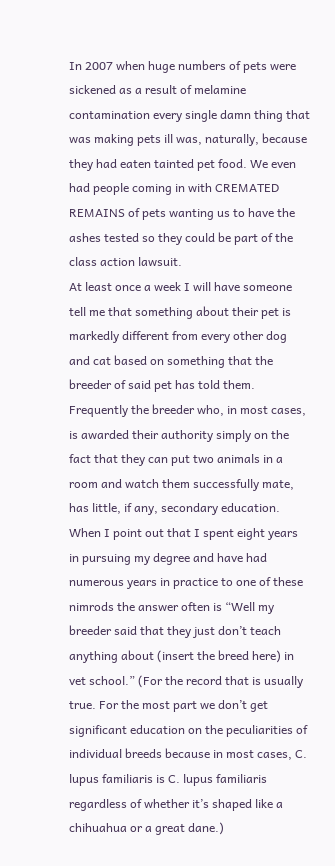In 2007 when huge numbers of pets were sickened as a result of melamine contamination every single damn thing that was making pets ill was, naturally, because they had eaten tainted pet food. We even had people coming in with CREMATED REMAINS of pets wanting us to have the ashes tested so they could be part of the class action lawsuit.
At least once a week I will have someone tell me that something about their pet is markedly different from every other dog and cat based on something that the breeder of said pet has told them. Frequently the breeder who, in most cases, is awarded their authority simply on the fact that they can put two animals in a room and watch them successfully mate, has little, if any, secondary education. When I point out that I spent eight years in pursuing my degree and have had numerous years in practice to one of these nimrods the answer often is “Well my breeder said that they just don’t teach anything about (insert the breed here) in vet school.” (For the record that is usually true. For the most part we don’t get significant education on the peculiarities of individual breeds because in most cases, C. lupus familiaris is C. lupus familiaris regardless of whether it’s shaped like a chihuahua or a great dane.)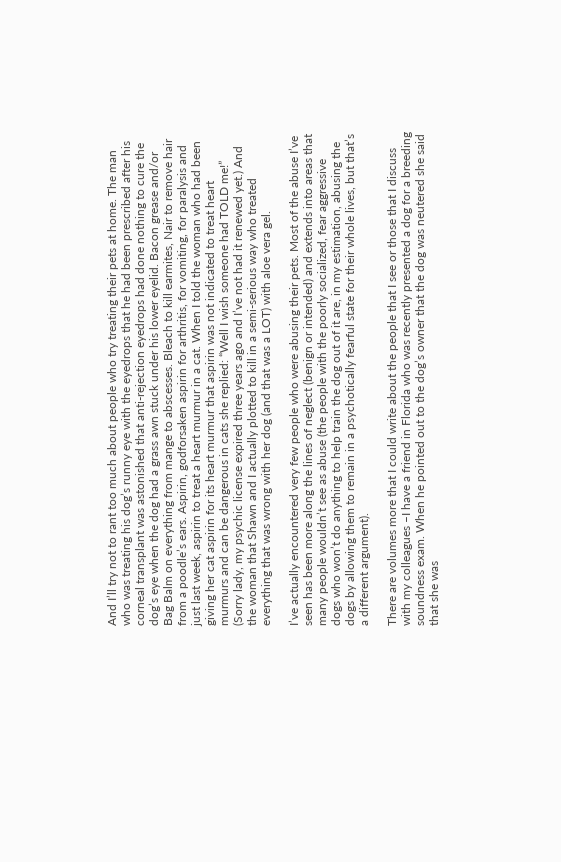And I’ll try not to rant too much about people who try treating their pets at home. The man who was treating his dog’s runny eye with the eyedrops that he had been prescribed after his corneal transplant was astonished that anti-rejection eyedrops had done nothing to cure the dog’s eye when the dog had a grass awn stuck under his lower eyelid. Bacon grease and/or Bag Balm on everything from mange to abscesses. Bleach to kill earmites, Nair to remove hair from a poodle’s ears. Aspirin, godforsaken aspirin for arthritis, for vomiting, for paralysis and just last week, aspirin to treat a heart murmur in a cat. When I told the woman who had been giving her cat aspirin for its heart murmur that aspirin was not indicated to treat heart murmurs and can be dangerous in cats she replied: “Well I wish someone had TOLD me!” (Sorry lady, my psychic license expired three years ago and I’ve not had it renewed yet.) And the woman that Shawn and I actually plotted to kill in a semi-serious way who treated everything that was wrong with her dog (and that was a LOT) with aloe vera gel.

I’ve actually encountered very few people who were abusing their pets. Most of the abuse I’ve seen has been more along the lines of neglect (benign or intended) and extends into areas that many people wouldn’t see as abuse (the people with the poorly socialized, fear aggressive dogs who won’t do anything to help train the dog out of it are, in my estimation, abusing the dogs by allowing them to remain in a psychotically fearful state for their whole lives, but that’s a different argument).

There are volumes more that I could write about the people that I see or those that I discuss with my colleagues –I have a friend in Florida who was recently presented a dog for a breeding soundness exam. When he pointed out to the dog’s owner that the dog was neutered she said that she was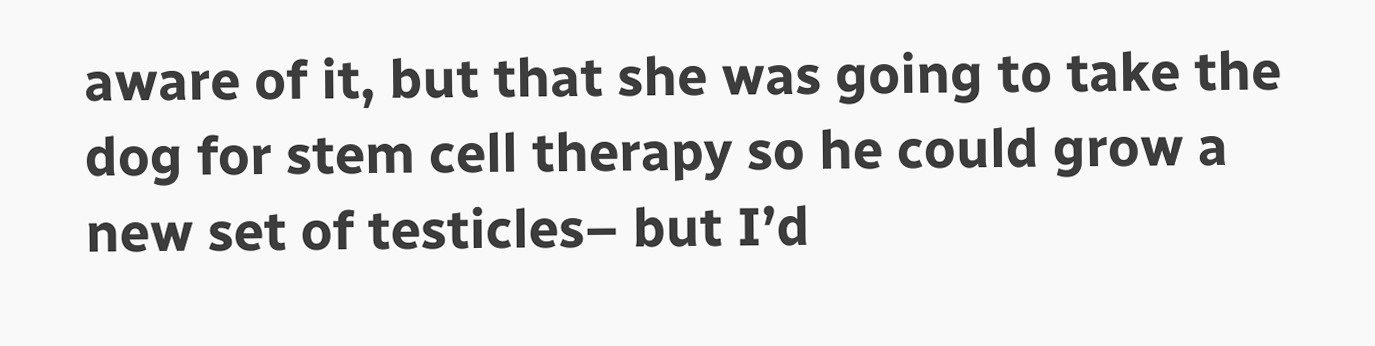aware of it, but that she was going to take the dog for stem cell therapy so he could grow a new set of testicles– but I’d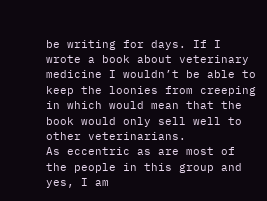be writing for days. If I wrote a book about veterinary medicine I wouldn’t be able to keep the loonies from creeping in which would mean that the book would only sell well to other veterinarians.
As eccentric as are most of the people in this group and yes, I am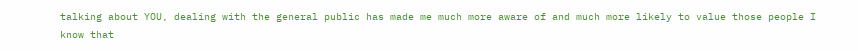talking about YOU, dealing with the general public has made me much more aware of and much more likely to value those people I know that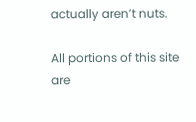actually aren’t nuts.

All portions of this site are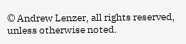© Andrew Lenzer, all rights reserved, unless otherwise noted.